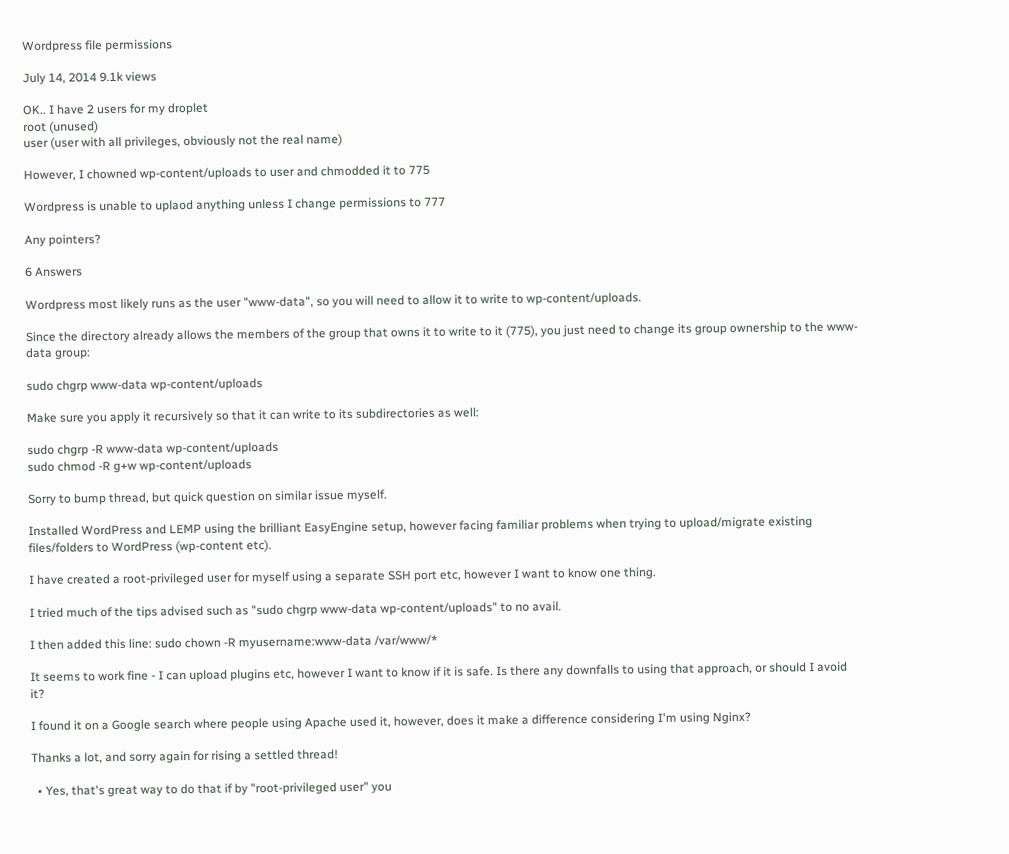Wordpress file permissions

July 14, 2014 9.1k views

OK.. I have 2 users for my droplet
root (unused)
user (user with all privileges, obviously not the real name)

However, I chowned wp-content/uploads to user and chmodded it to 775

Wordpress is unable to uplaod anything unless I change permissions to 777

Any pointers?

6 Answers

Wordpress most likely runs as the user "www-data", so you will need to allow it to write to wp-content/uploads.

Since the directory already allows the members of the group that owns it to write to it (775), you just need to change its group ownership to the www-data group:

sudo chgrp www-data wp-content/uploads

Make sure you apply it recursively so that it can write to its subdirectories as well:

sudo chgrp -R www-data wp-content/uploads
sudo chmod -R g+w wp-content/uploads

Sorry to bump thread, but quick question on similar issue myself.

Installed WordPress and LEMP using the brilliant EasyEngine setup, however facing familiar problems when trying to upload/migrate existing files/folders to WordPress (wp-content etc).

I have created a root-privileged user for myself using a separate SSH port etc, however I want to know one thing.

I tried much of the tips advised such as "sudo chgrp www-data wp-content/uploads" to no avail.

I then added this line: sudo chown -R myusername:www-data /var/www/*

It seems to work fine - I can upload plugins etc, however I want to know if it is safe. Is there any downfalls to using that approach, or should I avoid it?

I found it on a Google search where people using Apache used it, however, does it make a difference considering I'm using Nginx?

Thanks a lot, and sorry again for rising a settled thread!

  • Yes, that's great way to do that if by "root-privileged user" you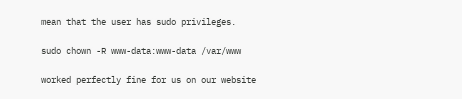mean that the user has sudo privileges.

sudo chown -R www-data:www-data /var/www

worked perfectly fine for us on our website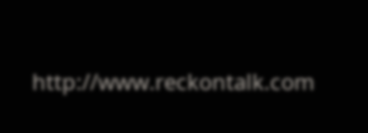http://www.reckontalk.com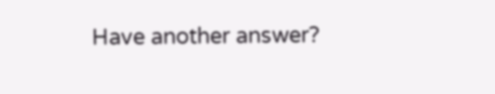Have another answer?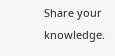Share your knowledge.